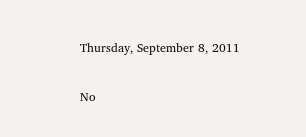Thursday, September 8, 2011

No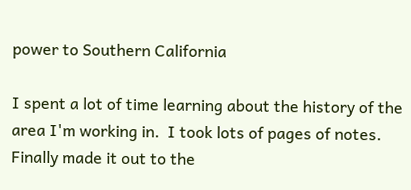power to Southern California

I spent a lot of time learning about the history of the area I'm working in.  I took lots of pages of notes.  Finally made it out to the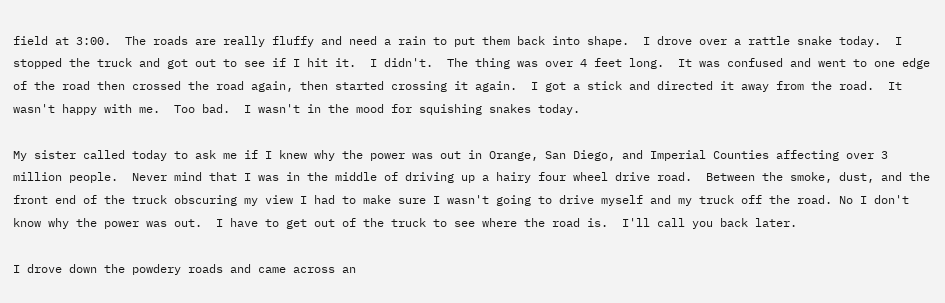field at 3:00.  The roads are really fluffy and need a rain to put them back into shape.  I drove over a rattle snake today.  I stopped the truck and got out to see if I hit it.  I didn't.  The thing was over 4 feet long.  It was confused and went to one edge of the road then crossed the road again, then started crossing it again.  I got a stick and directed it away from the road.  It wasn't happy with me.  Too bad.  I wasn't in the mood for squishing snakes today.

My sister called today to ask me if I knew why the power was out in Orange, San Diego, and Imperial Counties affecting over 3 million people.  Never mind that I was in the middle of driving up a hairy four wheel drive road.  Between the smoke, dust, and the front end of the truck obscuring my view I had to make sure I wasn't going to drive myself and my truck off the road. No I don't know why the power was out.  I have to get out of the truck to see where the road is.  I'll call you back later.

I drove down the powdery roads and came across an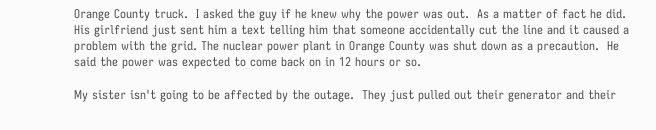Orange County truck.  I asked the guy if he knew why the power was out.  As a matter of fact he did.  His girlfriend just sent him a text telling him that someone accidentally cut the line and it caused a problem with the grid. The nuclear power plant in Orange County was shut down as a precaution.  He said the power was expected to come back on in 12 hours or so.

My sister isn't going to be affected by the outage.  They just pulled out their generator and their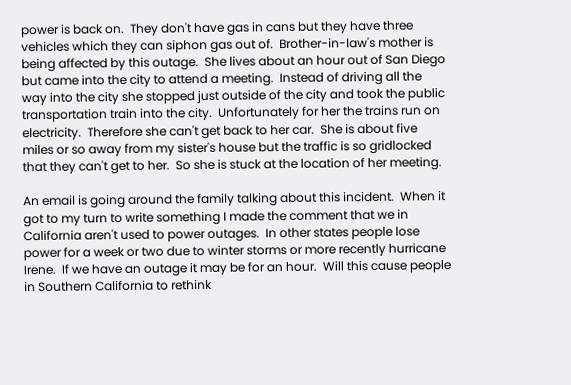power is back on.  They don't have gas in cans but they have three vehicles which they can siphon gas out of.  Brother-in-law's mother is being affected by this outage.  She lives about an hour out of San Diego but came into the city to attend a meeting.  Instead of driving all the way into the city she stopped just outside of the city and took the public transportation train into the city.  Unfortunately for her the trains run on electricity.  Therefore she can't get back to her car.  She is about five miles or so away from my sister's house but the traffic is so gridlocked that they can't get to her.  So she is stuck at the location of her meeting.

An email is going around the family talking about this incident.  When it got to my turn to write something I made the comment that we in California aren't used to power outages.  In other states people lose power for a week or two due to winter storms or more recently hurricane Irene.  If we have an outage it may be for an hour.  Will this cause people in Southern California to rethink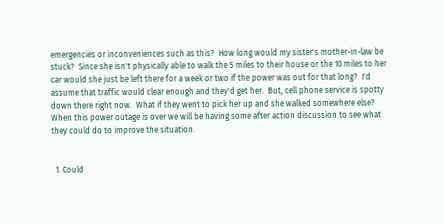emergencies or inconveniences such as this?  How long would my sister's mother-in-law be stuck?  Since she isn't physically able to walk the 5 miles to their house or the 10 miles to her car would she just be left there for a week or two if the power was out for that long?  I'd assume that traffic would clear enough and they'd get her.  But, cell phone service is spotty down there right now.  What if they went to pick her up and she walked somewhere else?  When this power outage is over we will be having some after action discussion to see what they could do to improve the situation.


  1. Could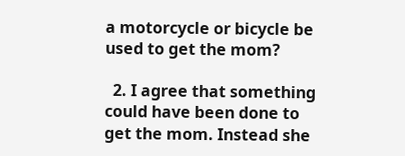a motorcycle or bicycle be used to get the mom?

  2. I agree that something could have been done to get the mom. Instead she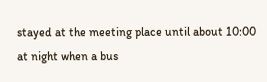stayed at the meeting place until about 10:00 at night when a bus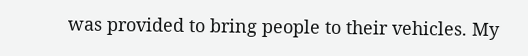was provided to bring people to their vehicles. My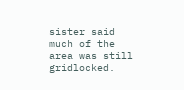sister said much of the area was still gridlocked.